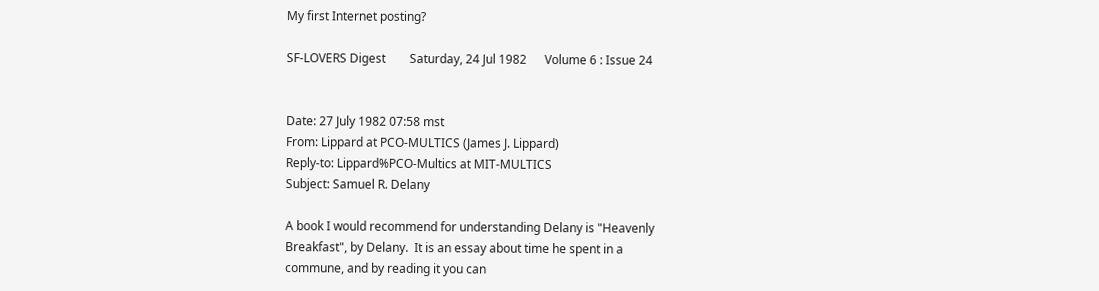My first Internet posting?

SF-LOVERS Digest        Saturday, 24 Jul 1982      Volume 6 : Issue 24


Date: 27 July 1982 07:58 mst
From: Lippard at PCO-MULTICS (James J. Lippard)
Reply-to: Lippard%PCO-Multics at MIT-MULTICS
Subject: Samuel R. Delany

A book I would recommend for understanding Delany is "Heavenly
Breakfast", by Delany.  It is an essay about time he spent in a
commune, and by reading it you can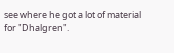see where he got a lot of material
for "Dhalgren".